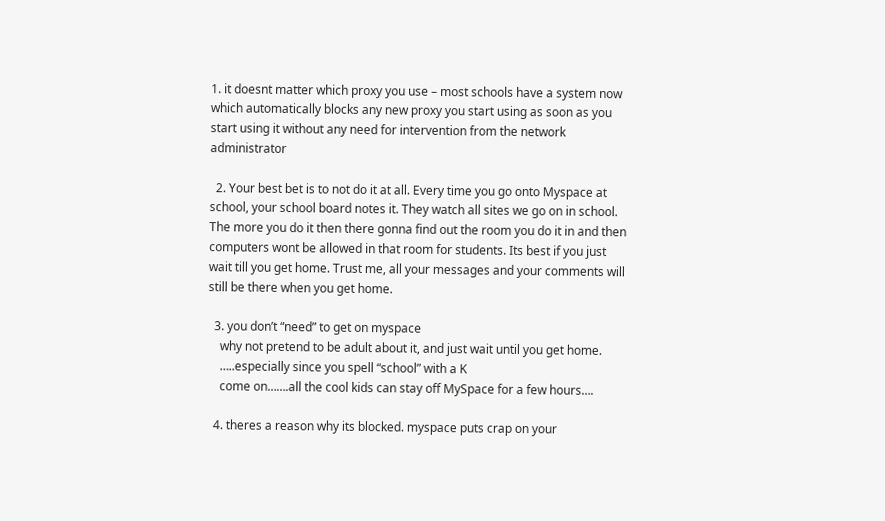1. it doesnt matter which proxy you use – most schools have a system now which automatically blocks any new proxy you start using as soon as you start using it without any need for intervention from the network administrator

  2. Your best bet is to not do it at all. Every time you go onto Myspace at school, your school board notes it. They watch all sites we go on in school. The more you do it then there gonna find out the room you do it in and then computers wont be allowed in that room for students. Its best if you just wait till you get home. Trust me, all your messages and your comments will still be there when you get home.

  3. you don’t “need” to get on myspace
    why not pretend to be adult about it, and just wait until you get home.
    …..especially since you spell “school” with a K
    come on…….all the cool kids can stay off MySpace for a few hours….

  4. theres a reason why its blocked. myspace puts crap on your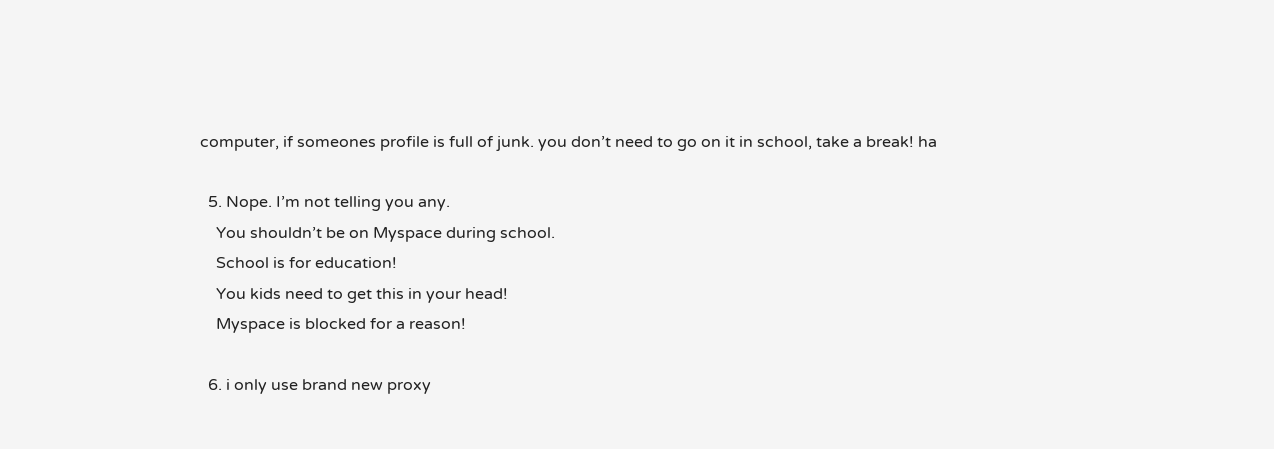computer, if someones profile is full of junk. you don’t need to go on it in school, take a break! ha

  5. Nope. I’m not telling you any.
    You shouldn’t be on Myspace during school.
    School is for education!
    You kids need to get this in your head!
    Myspace is blocked for a reason!

  6. i only use brand new proxy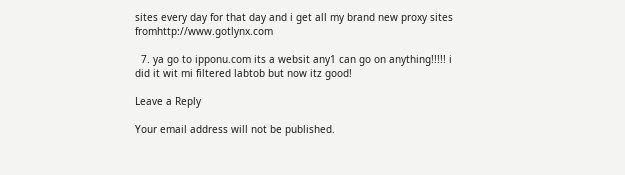sites every day for that day and i get all my brand new proxy sites fromhttp://www.gotlynx.com

  7. ya go to ipponu.com its a websit any1 can go on anything!!!!! i did it wit mi filtered labtob but now itz good!

Leave a Reply

Your email address will not be published.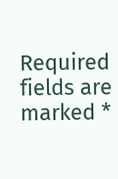Required fields are marked *